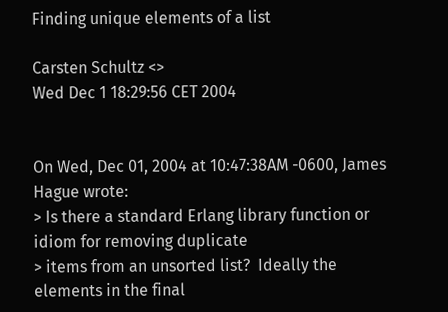Finding unique elements of a list

Carsten Schultz <>
Wed Dec 1 18:29:56 CET 2004


On Wed, Dec 01, 2004 at 10:47:38AM -0600, James Hague wrote:
> Is there a standard Erlang library function or idiom for removing duplicate
> items from an unsorted list?  Ideally the elements in the final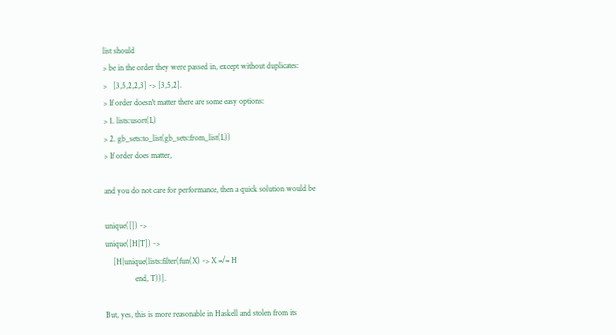list should
> be in the order they were passed in, except without duplicates:
>   [3,5,2,2,3] -> [3,5,2].
> If order doesn't matter there are some easy options:
> 1. lists:usort(L)
> 2. gb_sets:to_list(gb_sets:from_list(L))
> If order does matter,

and you do not care for performance, then a quick solution would be

unique([]) ->
unique([H|T]) ->
    [H|unique(lists:filter(fun(X) -> X =/= H
               end, T))].

But, yes, this is more reasonable in Haskell and stolen from its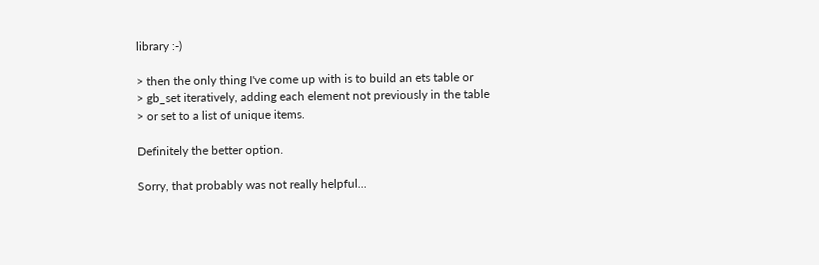library :-)

> then the only thing I've come up with is to build an ets table or
> gb_set iteratively, adding each element not previously in the table
> or set to a list of unique items.

Definitely the better option.

Sorry, that probably was not really helpful...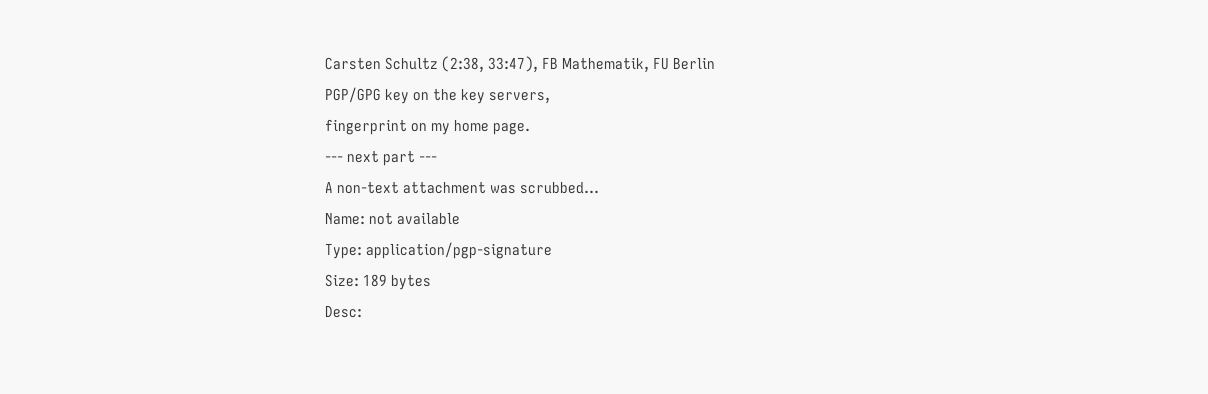Carsten Schultz (2:38, 33:47), FB Mathematik, FU Berlin
PGP/GPG key on the key servers,
fingerprint on my home page.
--- next part ---
A non-text attachment was scrubbed...
Name: not available
Type: application/pgp-signature
Size: 189 bytes
Desc: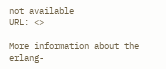not available
URL: <>

More information about the erlang-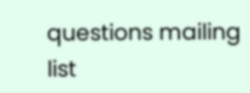questions mailing list